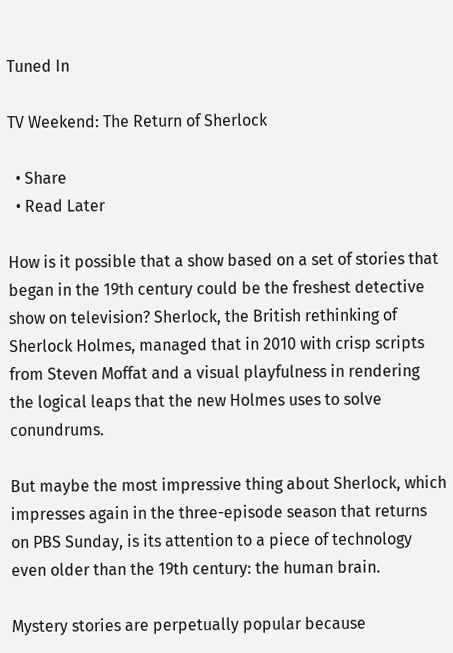Tuned In

TV Weekend: The Return of Sherlock

  • Share
  • Read Later

How is it possible that a show based on a set of stories that began in the 19th century could be the freshest detective show on television? Sherlock, the British rethinking of Sherlock Holmes, managed that in 2010 with crisp scripts from Steven Moffat and a visual playfulness in rendering the logical leaps that the new Holmes uses to solve conundrums.

But maybe the most impressive thing about Sherlock, which impresses again in the three-episode season that returns on PBS Sunday, is its attention to a piece of technology even older than the 19th century: the human brain.

Mystery stories are perpetually popular because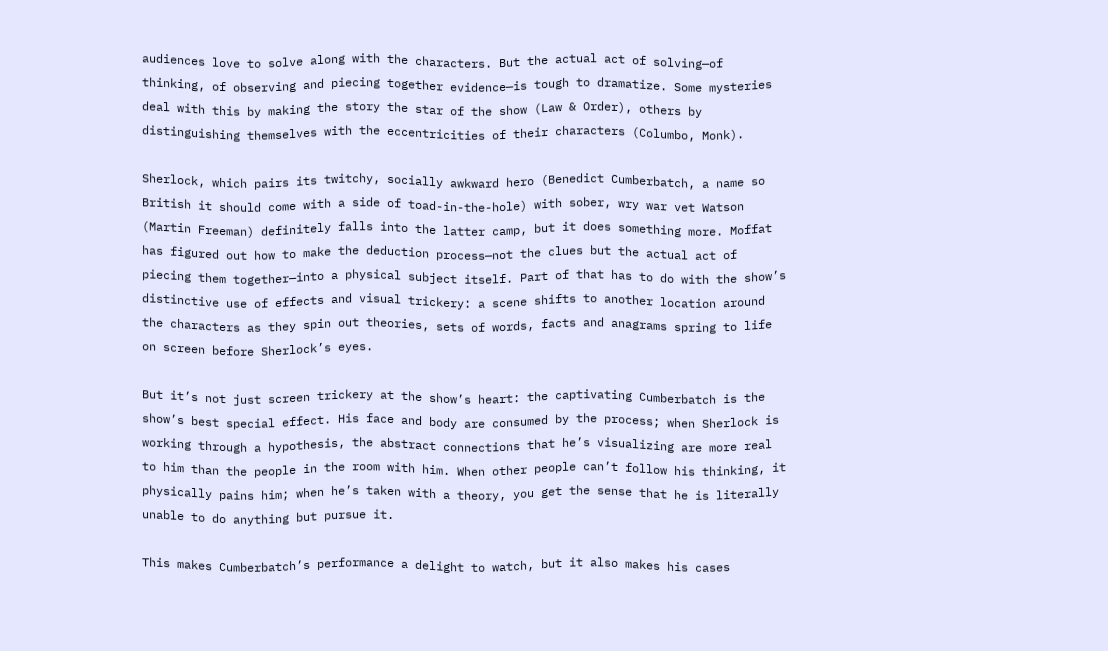audiences love to solve along with the characters. But the actual act of solving—of thinking, of observing and piecing together evidence—is tough to dramatize. Some mysteries deal with this by making the story the star of the show (Law & Order), others by distinguishing themselves with the eccentricities of their characters (Columbo, Monk).

Sherlock, which pairs its twitchy, socially awkward hero (Benedict Cumberbatch, a name so British it should come with a side of toad-in-the-hole) with sober, wry war vet Watson (Martin Freeman) definitely falls into the latter camp, but it does something more. Moffat has figured out how to make the deduction process—not the clues but the actual act of piecing them together—into a physical subject itself. Part of that has to do with the show’s distinctive use of effects and visual trickery: a scene shifts to another location around the characters as they spin out theories, sets of words, facts and anagrams spring to life on screen before Sherlock’s eyes.

But it’s not just screen trickery at the show’s heart: the captivating Cumberbatch is the show’s best special effect. His face and body are consumed by the process; when Sherlock is working through a hypothesis, the abstract connections that he’s visualizing are more real to him than the people in the room with him. When other people can’t follow his thinking, it physically pains him; when he’s taken with a theory, you get the sense that he is literally unable to do anything but pursue it.

This makes Cumberbatch’s performance a delight to watch, but it also makes his cases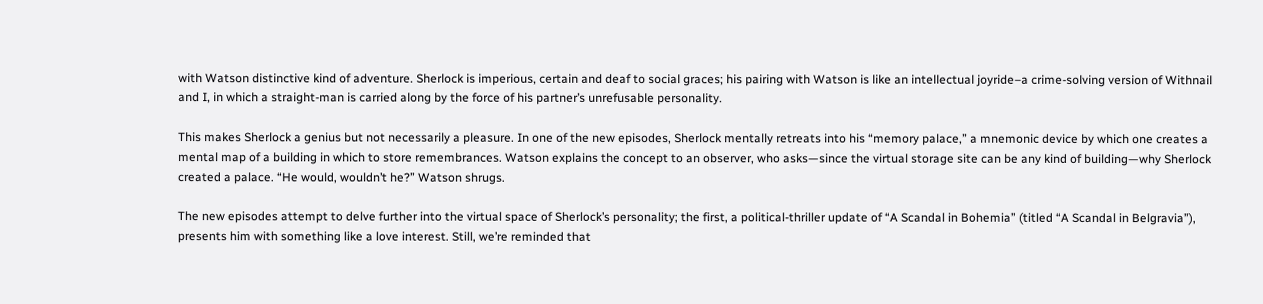with Watson distinctive kind of adventure. Sherlock is imperious, certain and deaf to social graces; his pairing with Watson is like an intellectual joyride–a crime-solving version of Withnail and I, in which a straight-man is carried along by the force of his partner’s unrefusable personality.

This makes Sherlock a genius but not necessarily a pleasure. In one of the new episodes, Sherlock mentally retreats into his “memory palace,” a mnemonic device by which one creates a mental map of a building in which to store remembrances. Watson explains the concept to an observer, who asks—since the virtual storage site can be any kind of building—why Sherlock created a palace. “He would, wouldn’t he?” Watson shrugs.

The new episodes attempt to delve further into the virtual space of Sherlock’s personality; the first, a political-thriller update of “A Scandal in Bohemia” (titled “A Scandal in Belgravia”), presents him with something like a love interest. Still, we’re reminded that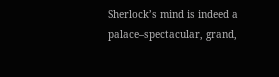Sherlock’s mind is indeed a palace–spectacular, grand,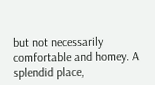but not necessarily comfortable and homey. A splendid place,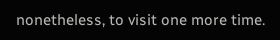nonetheless, to visit one more time.